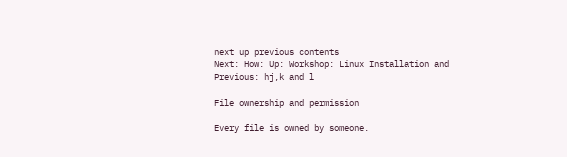next up previous contents
Next: How: Up: Workshop: Linux Installation and Previous: hj,k and l

File ownership and permission

Every file is owned by someone.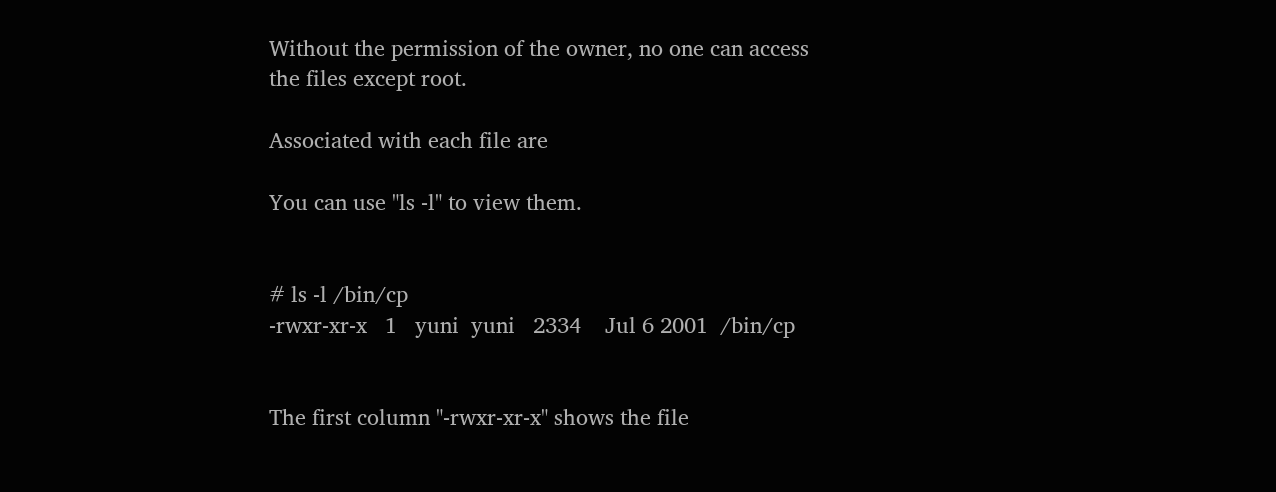Without the permission of the owner, no one can access the files except root.

Associated with each file are

You can use "ls -l" to view them.


# ls -l /bin/cp
-rwxr-xr-x   1   yuni  yuni   2334    Jul 6 2001  /bin/cp


The first column "-rwxr-xr-x" shows the file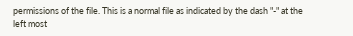permissions of the file. This is a normal file as indicated by the dash "-" at the left most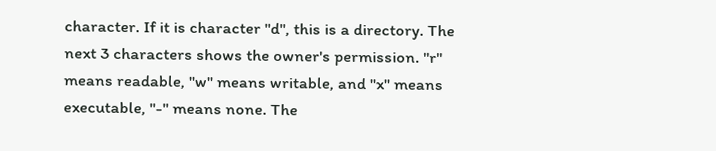character. If it is character "d", this is a directory. The next 3 characters shows the owner's permission. "r" means readable, "w" means writable, and "x" means executable, "-" means none. The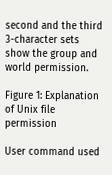second and the third 3-character sets show the group and world permission.

Figure 1: Explanation of Unix file permission

User command used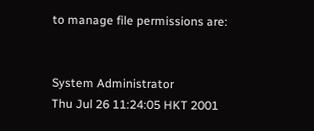to manage file permissions are:


System Administrator
Thu Jul 26 11:24:05 HKT 2001